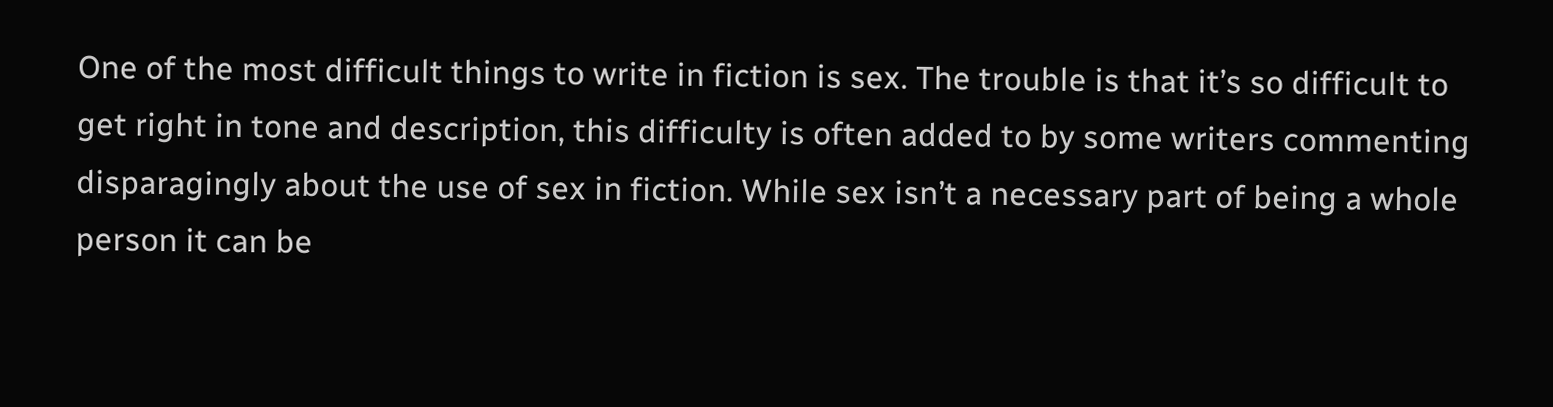One of the most difficult things to write in fiction is sex. The trouble is that it’s so difficult to get right in tone and description, this difficulty is often added to by some writers commenting disparagingly about the use of sex in fiction. While sex isn’t a necessary part of being a whole person it can be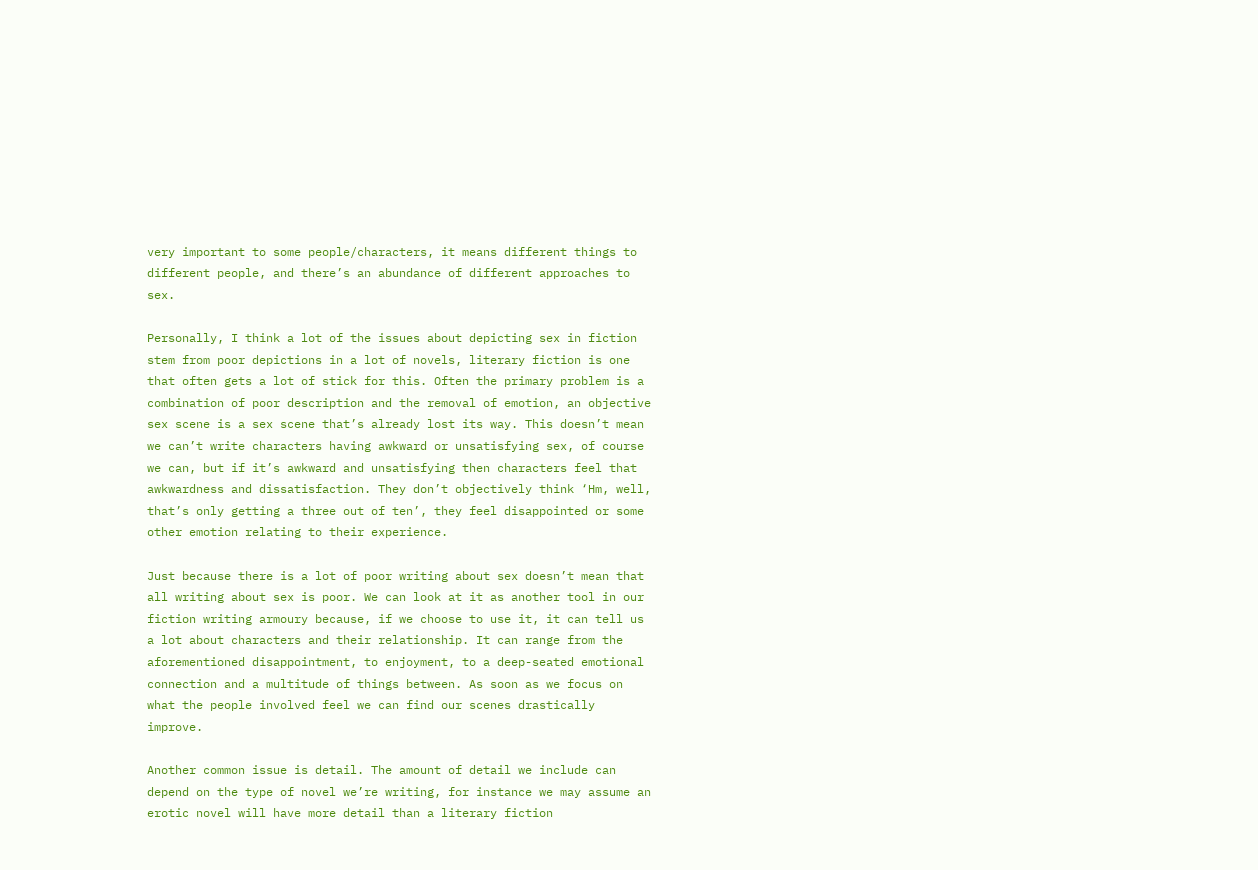very important to some people/characters, it means different things to different people, and there’s an abundance of different approaches to sex.

Personally, I think a lot of the issues about depicting sex in fiction stem from poor depictions in a lot of novels, literary fiction is one that often gets a lot of stick for this. Often the primary problem is a combination of poor description and the removal of emotion, an objective sex scene is a sex scene that’s already lost its way. This doesn’t mean we can’t write characters having awkward or unsatisfying sex, of course we can, but if it’s awkward and unsatisfying then characters feel that awkwardness and dissatisfaction. They don’t objectively think ‘Hm, well, that’s only getting a three out of ten’, they feel disappointed or some other emotion relating to their experience.

Just because there is a lot of poor writing about sex doesn’t mean that all writing about sex is poor. We can look at it as another tool in our fiction writing armoury because, if we choose to use it, it can tell us a lot about characters and their relationship. It can range from the aforementioned disappointment, to enjoyment, to a deep-seated emotional connection and a multitude of things between. As soon as we focus on what the people involved feel we can find our scenes drastically improve.

Another common issue is detail. The amount of detail we include can depend on the type of novel we’re writing, for instance we may assume an erotic novel will have more detail than a literary fiction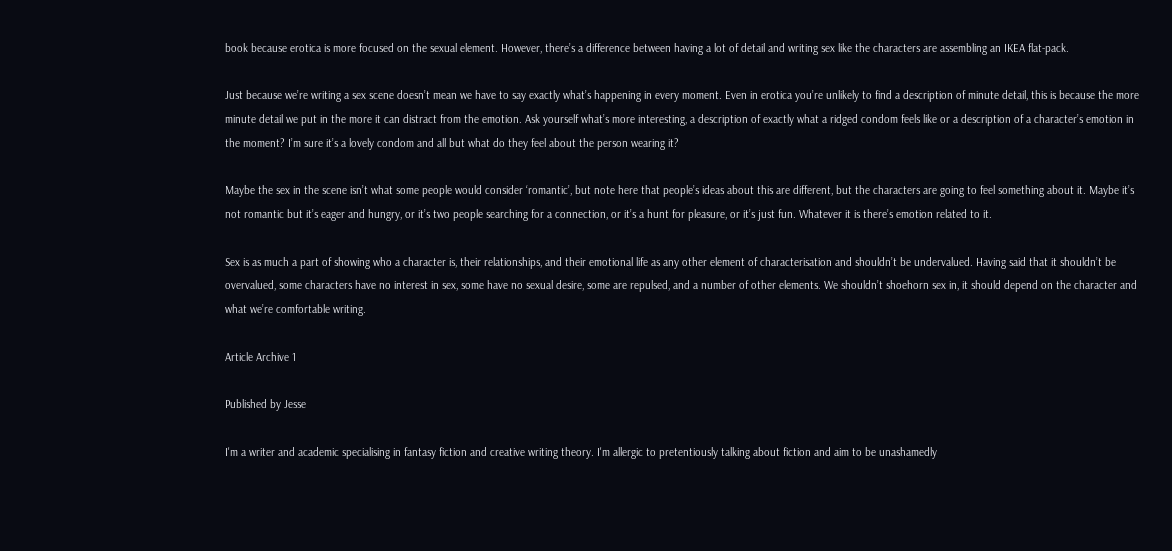book because erotica is more focused on the sexual element. However, there’s a difference between having a lot of detail and writing sex like the characters are assembling an IKEA flat-pack.

Just because we’re writing a sex scene doesn’t mean we have to say exactly what’s happening in every moment. Even in erotica you’re unlikely to find a description of minute detail, this is because the more minute detail we put in the more it can distract from the emotion. Ask yourself what’s more interesting, a description of exactly what a ridged condom feels like or a description of a character’s emotion in the moment? I’m sure it’s a lovely condom and all but what do they feel about the person wearing it?

Maybe the sex in the scene isn’t what some people would consider ‘romantic’, but note here that people’s ideas about this are different, but the characters are going to feel something about it. Maybe it’s not romantic but it’s eager and hungry, or it’s two people searching for a connection, or it’s a hunt for pleasure, or it’s just fun. Whatever it is there’s emotion related to it.

Sex is as much a part of showing who a character is, their relationships, and their emotional life as any other element of characterisation and shouldn’t be undervalued. Having said that it shouldn’t be overvalued, some characters have no interest in sex, some have no sexual desire, some are repulsed, and a number of other elements. We shouldn’t shoehorn sex in, it should depend on the character and what we’re comfortable writing.

Article Archive 1

Published by Jesse

I'm a writer and academic specialising in fantasy fiction and creative writing theory. I'm allergic to pretentiously talking about fiction and aim to be unashamedly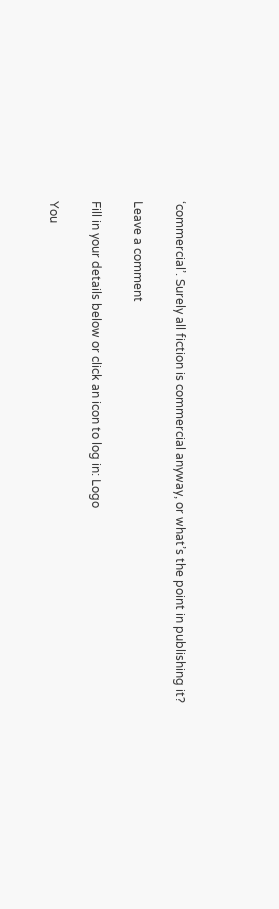‘commercial’. Surely all fiction is commercial anyway, or what’s the point in publishing it?

Leave a comment

Fill in your details below or click an icon to log in: Logo

You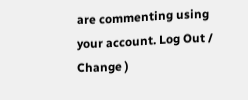are commenting using your account. Log Out /  Change )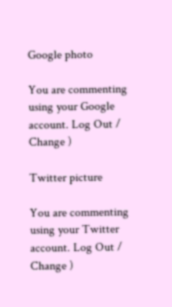Google photo

You are commenting using your Google account. Log Out /  Change )

Twitter picture

You are commenting using your Twitter account. Log Out /  Change )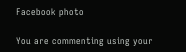Facebook photo

You are commenting using your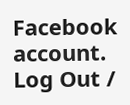Facebook account. Log Out /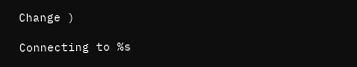Change )

Connecting to %s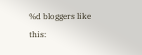%d bloggers like this: